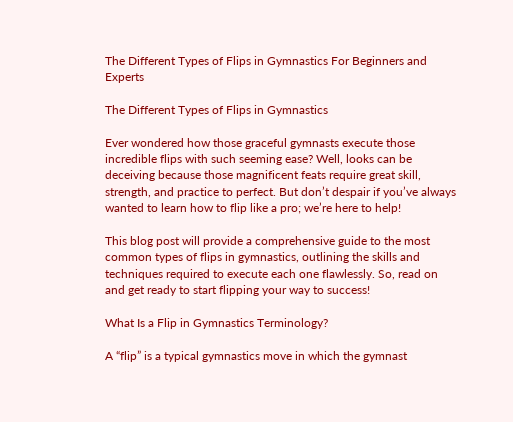The Different Types of Flips in Gymnastics For Beginners and Experts

The Different Types of Flips in Gymnastics

Ever wondered how those graceful gymnasts execute those incredible flips with such seeming ease? Well, looks can be deceiving because those magnificent feats require great skill, strength, and practice to perfect. But don’t despair if you’ve always wanted to learn how to flip like a pro; we’re here to help!

This blog post will provide a comprehensive guide to the most common types of flips in gymnastics, outlining the skills and techniques required to execute each one flawlessly. So, read on and get ready to start flipping your way to success!

What Is a Flip in Gymnastics Terminology?

A “flip” is a typical gymnastics move in which the gymnast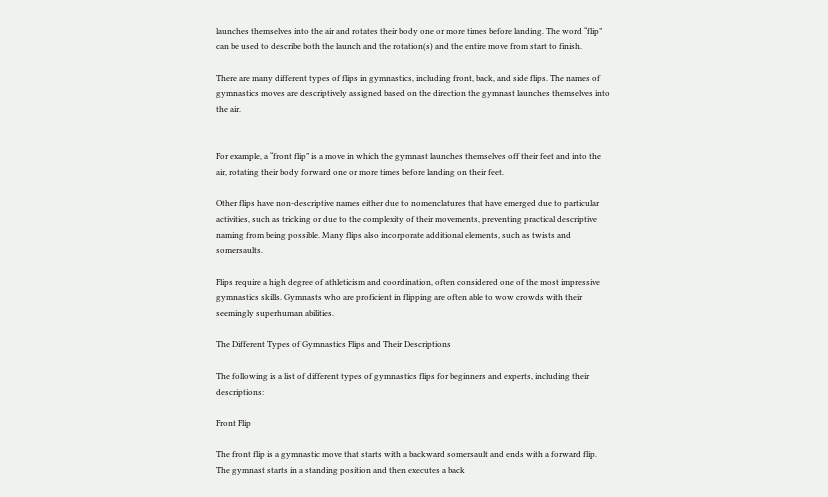launches themselves into the air and rotates their body one or more times before landing. The word “flip” can be used to describe both the launch and the rotation(s) and the entire move from start to finish.

There are many different types of flips in gymnastics, including front, back, and side flips. The names of gymnastics moves are descriptively assigned based on the direction the gymnast launches themselves into the air.


For example, a “front flip” is a move in which the gymnast launches themselves off their feet and into the air, rotating their body forward one or more times before landing on their feet.

Other flips have non-descriptive names either due to nomenclatures that have emerged due to particular activities, such as tricking or due to the complexity of their movements, preventing practical descriptive naming from being possible. Many flips also incorporate additional elements, such as twists and somersaults.

Flips require a high degree of athleticism and coordination, often considered one of the most impressive gymnastics skills. Gymnasts who are proficient in flipping are often able to wow crowds with their seemingly superhuman abilities.

The Different Types of Gymnastics Flips and Their Descriptions

The following is a list of different types of gymnastics flips for beginners and experts, including their descriptions:

Front Flip

The front flip is a gymnastic move that starts with a backward somersault and ends with a forward flip. The gymnast starts in a standing position and then executes a back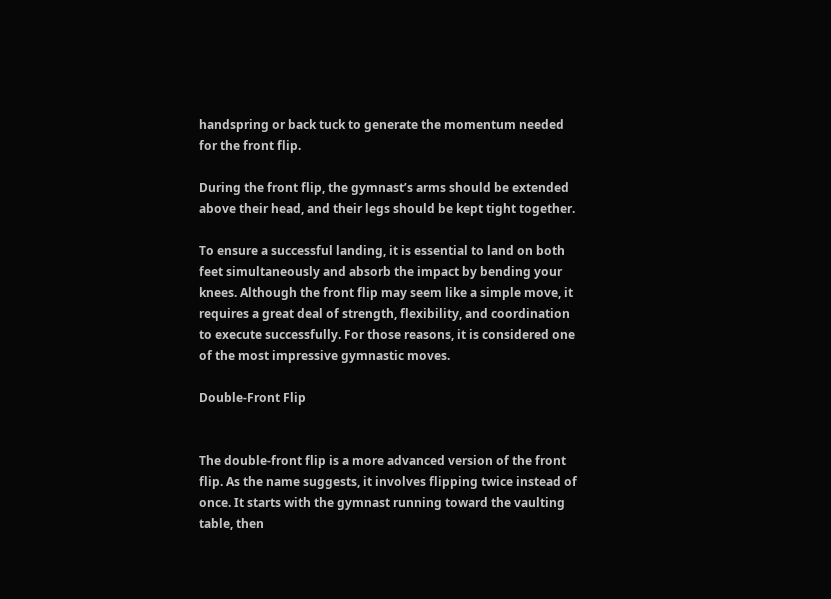handspring or back tuck to generate the momentum needed for the front flip.

During the front flip, the gymnast’s arms should be extended above their head, and their legs should be kept tight together.

To ensure a successful landing, it is essential to land on both feet simultaneously and absorb the impact by bending your knees. Although the front flip may seem like a simple move, it requires a great deal of strength, flexibility, and coordination to execute successfully. For those reasons, it is considered one of the most impressive gymnastic moves.

Double-Front Flip


The double-front flip is a more advanced version of the front flip. As the name suggests, it involves flipping twice instead of once. It starts with the gymnast running toward the vaulting table, then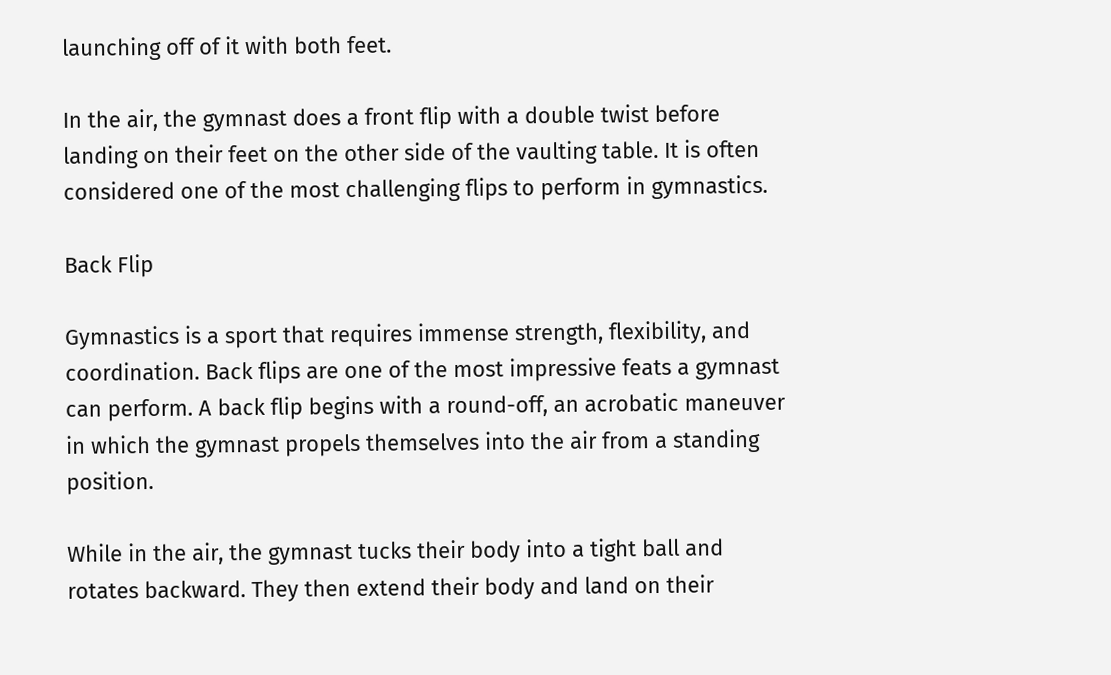launching off of it with both feet.

In the air, the gymnast does a front flip with a double twist before landing on their feet on the other side of the vaulting table. It is often considered one of the most challenging flips to perform in gymnastics.

Back Flip

Gymnastics is a sport that requires immense strength, flexibility, and coordination. Back flips are one of the most impressive feats a gymnast can perform. A back flip begins with a round-off, an acrobatic maneuver in which the gymnast propels themselves into the air from a standing position.

While in the air, the gymnast tucks their body into a tight ball and rotates backward. They then extend their body and land on their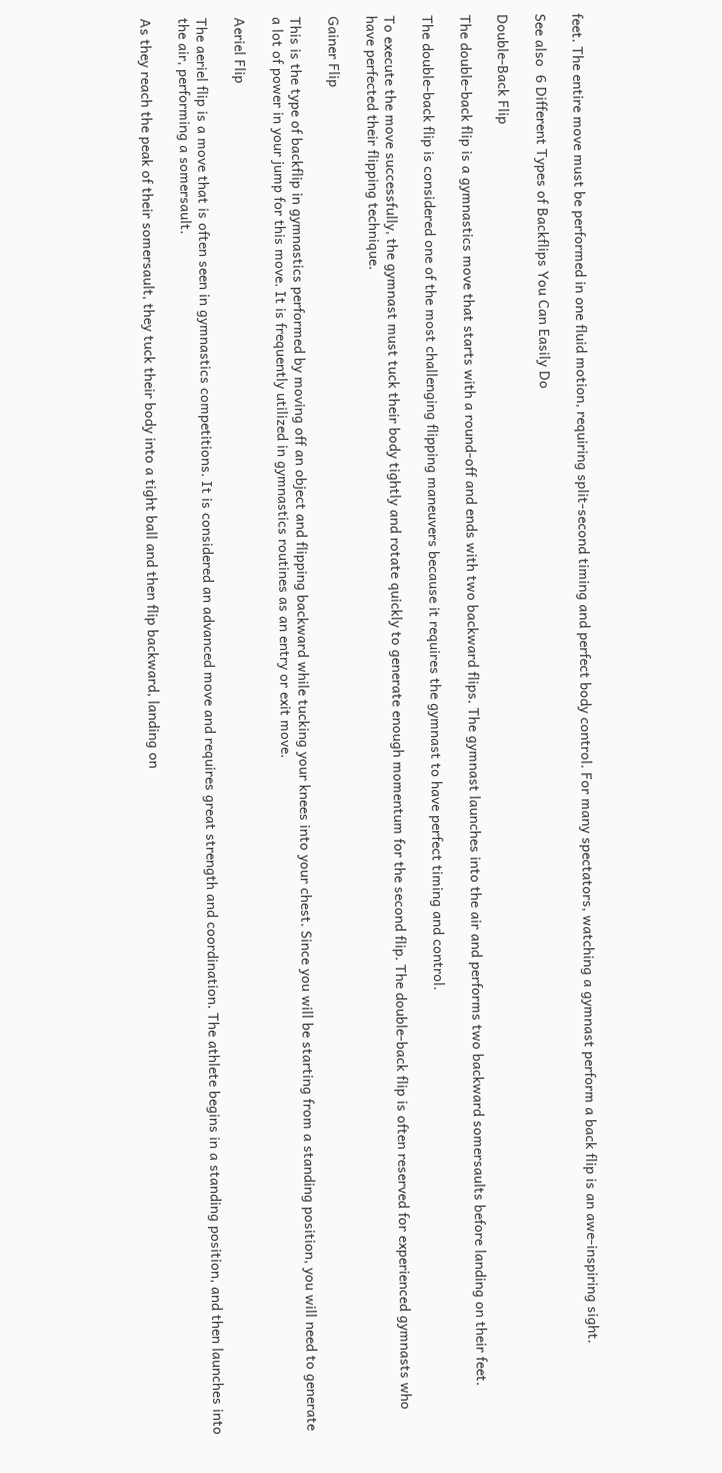feet. The entire move must be performed in one fluid motion, requiring split-second timing and perfect body control. For many spectators, watching a gymnast perform a back flip is an awe-inspiring sight.

See also  6 Different Types of Backflips You Can Easily Do

Double-Back Flip

The double-back flip is a gymnastics move that starts with a round-off and ends with two backward flips. The gymnast launches into the air and performs two backward somersaults before landing on their feet.

The double-back flip is considered one of the most challenging flipping maneuvers because it requires the gymnast to have perfect timing and control.

To execute the move successfully, the gymnast must tuck their body tightly and rotate quickly to generate enough momentum for the second flip. The double-back flip is often reserved for experienced gymnasts who have perfected their flipping technique.

Gainer Flip

This is the type of backflip in gymnastics performed by moving off an object and flipping backward while tucking your knees into your chest. Since you will be starting from a standing position, you will need to generate a lot of power in your jump for this move. It is frequently utilized in gymnastics routines as an entry or exit move.

Aeriel Flip

The aeriel flip is a move that is often seen in gymnastics competitions. It is considered an advanced move and requires great strength and coordination. The athlete begins in a standing position, and then launches into the air, performing a somersault.

As they reach the peak of their somersault, they tuck their body into a tight ball and then flip backward, landing on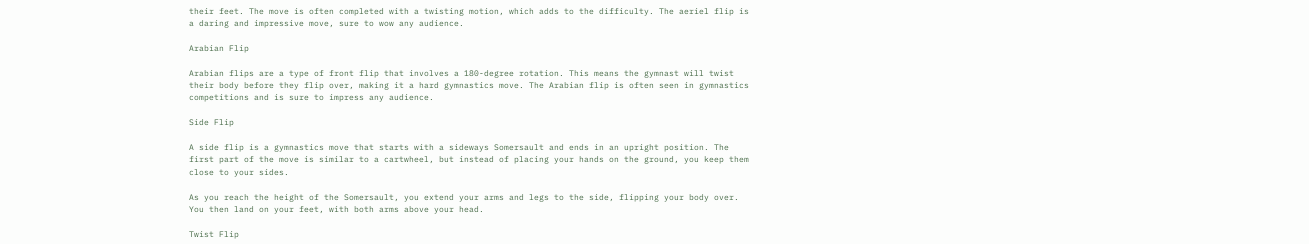their feet. The move is often completed with a twisting motion, which adds to the difficulty. The aeriel flip is a daring and impressive move, sure to wow any audience.

Arabian Flip

Arabian flips are a type of front flip that involves a 180-degree rotation. This means the gymnast will twist their body before they flip over, making it a hard gymnastics move. The Arabian flip is often seen in gymnastics competitions and is sure to impress any audience.

Side Flip

A side flip is a gymnastics move that starts with a sideways Somersault and ends in an upright position. The first part of the move is similar to a cartwheel, but instead of placing your hands on the ground, you keep them close to your sides.

As you reach the height of the Somersault, you extend your arms and legs to the side, flipping your body over. You then land on your feet, with both arms above your head.

Twist Flip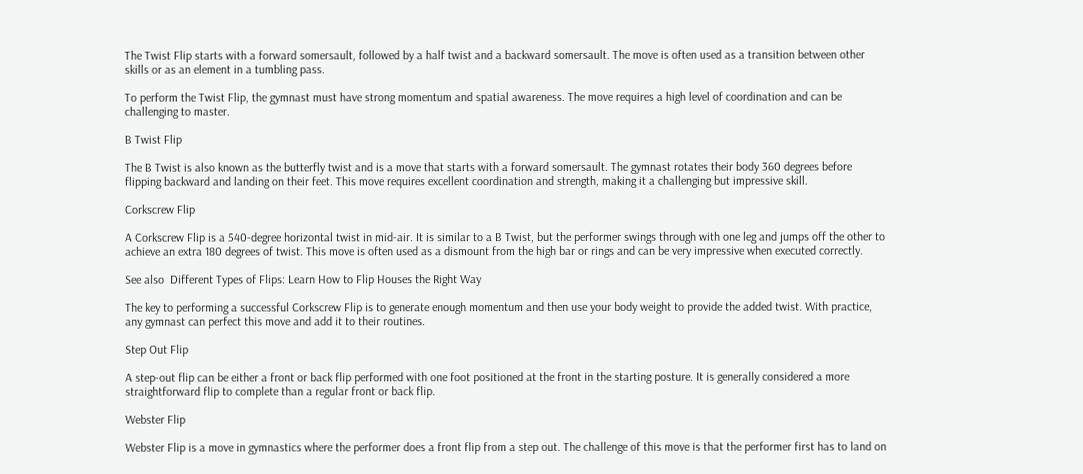The Twist Flip starts with a forward somersault, followed by a half twist and a backward somersault. The move is often used as a transition between other skills or as an element in a tumbling pass.

To perform the Twist Flip, the gymnast must have strong momentum and spatial awareness. The move requires a high level of coordination and can be challenging to master.

B Twist Flip

The B Twist is also known as the butterfly twist and is a move that starts with a forward somersault. The gymnast rotates their body 360 degrees before flipping backward and landing on their feet. This move requires excellent coordination and strength, making it a challenging but impressive skill.

Corkscrew Flip

A Corkscrew Flip is a 540-degree horizontal twist in mid-air. It is similar to a B Twist, but the performer swings through with one leg and jumps off the other to achieve an extra 180 degrees of twist. This move is often used as a dismount from the high bar or rings and can be very impressive when executed correctly.

See also  Different Types of Flips: Learn How to Flip Houses the Right Way

The key to performing a successful Corkscrew Flip is to generate enough momentum and then use your body weight to provide the added twist. With practice, any gymnast can perfect this move and add it to their routines.

Step Out Flip

A step-out flip can be either a front or back flip performed with one foot positioned at the front in the starting posture. It is generally considered a more straightforward flip to complete than a regular front or back flip.

Webster Flip

Webster Flip is a move in gymnastics where the performer does a front flip from a step out. The challenge of this move is that the performer first has to land on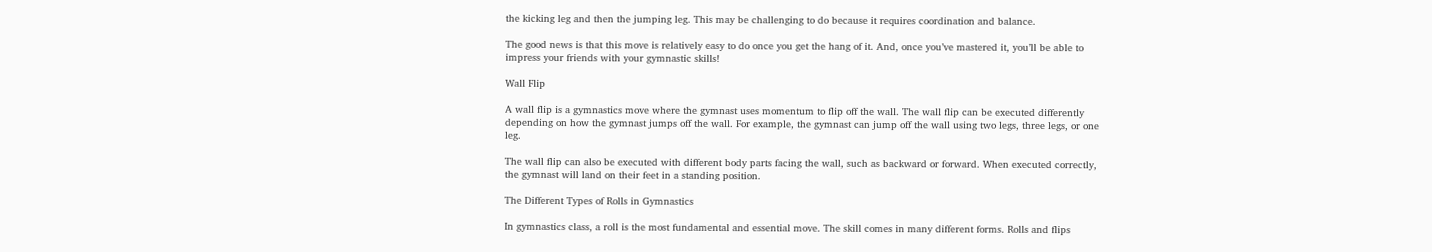the kicking leg and then the jumping leg. This may be challenging to do because it requires coordination and balance.

The good news is that this move is relatively easy to do once you get the hang of it. And, once you’ve mastered it, you’ll be able to impress your friends with your gymnastic skills!

Wall Flip

A wall flip is a gymnastics move where the gymnast uses momentum to flip off the wall. The wall flip can be executed differently depending on how the gymnast jumps off the wall. For example, the gymnast can jump off the wall using two legs, three legs, or one leg.

The wall flip can also be executed with different body parts facing the wall, such as backward or forward. When executed correctly, the gymnast will land on their feet in a standing position.

The Different Types of Rolls in Gymnastics

In gymnastics class, a roll is the most fundamental and essential move. The skill comes in many different forms. Rolls and flips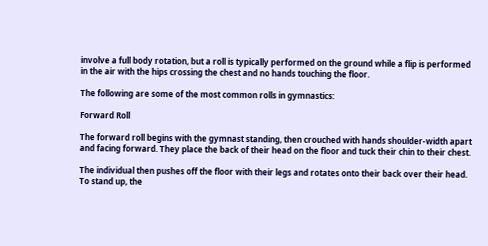involve a full body rotation, but a roll is typically performed on the ground while a flip is performed in the air with the hips crossing the chest and no hands touching the floor.

The following are some of the most common rolls in gymnastics:

Forward Roll

The forward roll begins with the gymnast standing, then crouched with hands shoulder-width apart and facing forward. They place the back of their head on the floor and tuck their chin to their chest.

The individual then pushes off the floor with their legs and rotates onto their back over their head. To stand up, the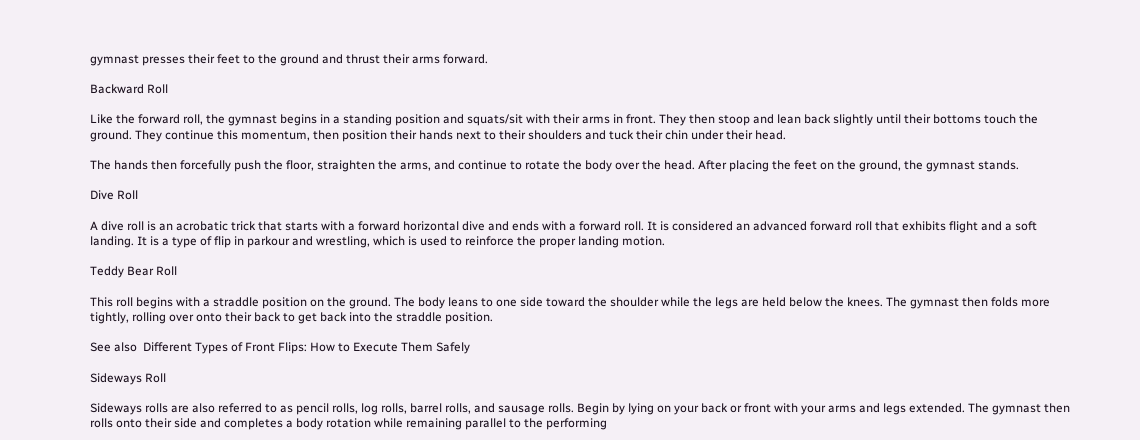gymnast presses their feet to the ground and thrust their arms forward.

Backward Roll

Like the forward roll, the gymnast begins in a standing position and squats/sit with their arms in front. They then stoop and lean back slightly until their bottoms touch the ground. They continue this momentum, then position their hands next to their shoulders and tuck their chin under their head.

The hands then forcefully push the floor, straighten the arms, and continue to rotate the body over the head. After placing the feet on the ground, the gymnast stands.

Dive Roll

A dive roll is an acrobatic trick that starts with a forward horizontal dive and ends with a forward roll. It is considered an advanced forward roll that exhibits flight and a soft landing. It is a type of flip in parkour and wrestling, which is used to reinforce the proper landing motion.

Teddy Bear Roll

This roll begins with a straddle position on the ground. The body leans to one side toward the shoulder while the legs are held below the knees. The gymnast then folds more tightly, rolling over onto their back to get back into the straddle position.

See also  Different Types of Front Flips: How to Execute Them Safely

Sideways Roll

Sideways rolls are also referred to as pencil rolls, log rolls, barrel rolls, and sausage rolls. Begin by lying on your back or front with your arms and legs extended. The gymnast then rolls onto their side and completes a body rotation while remaining parallel to the performing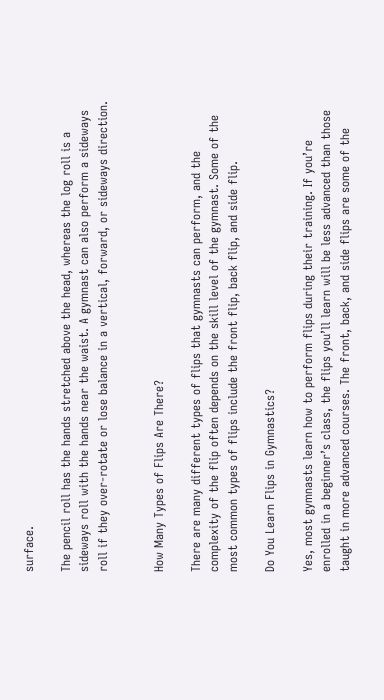surface.

The pencil roll has the hands stretched above the head, whereas the log roll is a sideways roll with the hands near the waist. A gymnast can also perform a sideways roll if they over-rotate or lose balance in a vertical, forward, or sideways direction.


How Many Types of Flips Are There?

There are many different types of flips that gymnasts can perform, and the complexity of the flip often depends on the skill level of the gymnast. Some of the most common types of flips include the front flip, back flip, and side flip.

Do You Learn Flips in Gymnastics?

Yes, most gymnasts learn how to perform flips during their training. If you’re enrolled in a beginner’s class, the flips you’ll learn will be less advanced than those taught in more advanced courses. The front, back, and side flips are some of the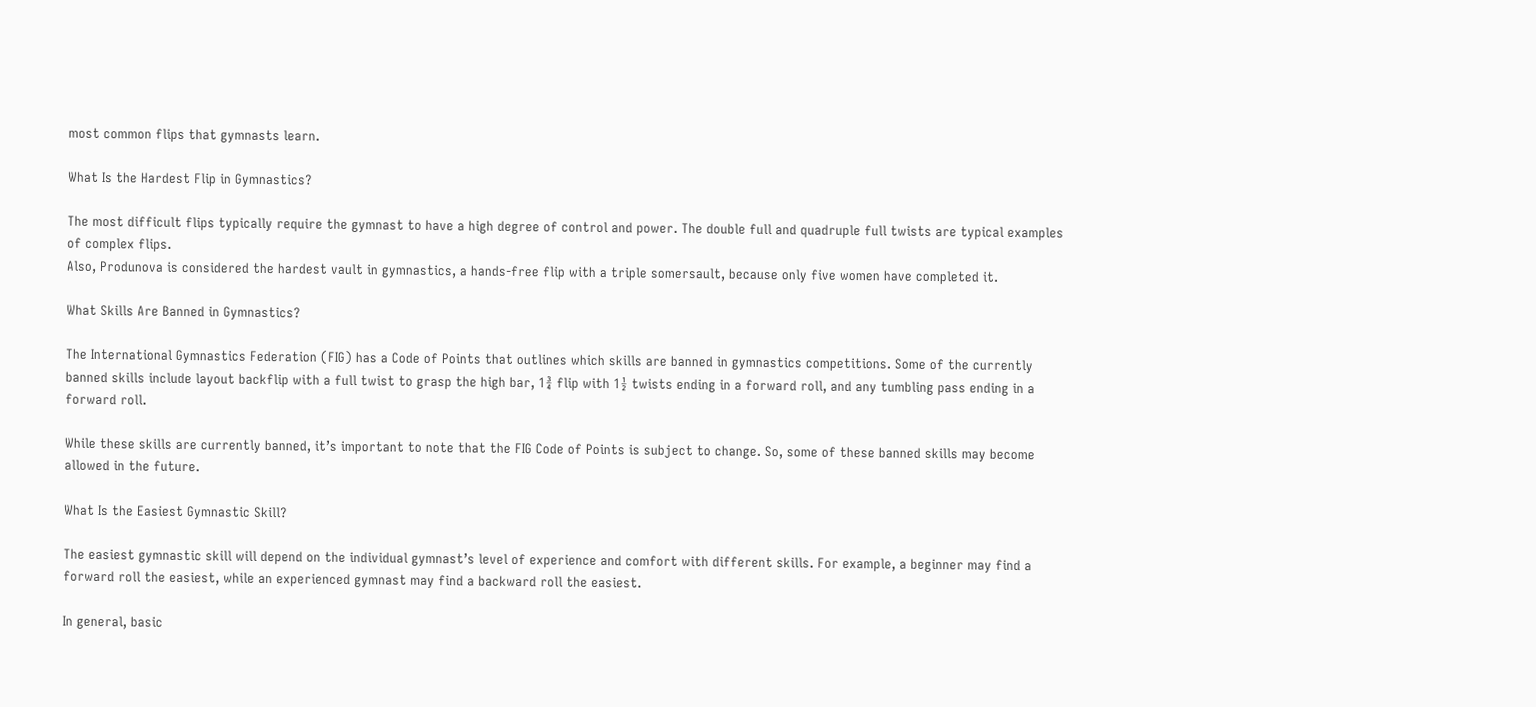most common flips that gymnasts learn.

What Is the Hardest Flip in Gymnastics?

The most difficult flips typically require the gymnast to have a high degree of control and power. The double full and quadruple full twists are typical examples of complex flips.
Also, Produnova is considered the hardest vault in gymnastics, a hands-free flip with a triple somersault, because only five women have completed it.

What Skills Are Banned in Gymnastics?

The International Gymnastics Federation (FIG) has a Code of Points that outlines which skills are banned in gymnastics competitions. Some of the currently banned skills include layout backflip with a full twist to grasp the high bar, 1¾ flip with 1½ twists ending in a forward roll, and any tumbling pass ending in a forward roll.

While these skills are currently banned, it’s important to note that the FIG Code of Points is subject to change. So, some of these banned skills may become allowed in the future.

What Is the Easiest Gymnastic Skill?

The easiest gymnastic skill will depend on the individual gymnast’s level of experience and comfort with different skills. For example, a beginner may find a forward roll the easiest, while an experienced gymnast may find a backward roll the easiest.

In general, basic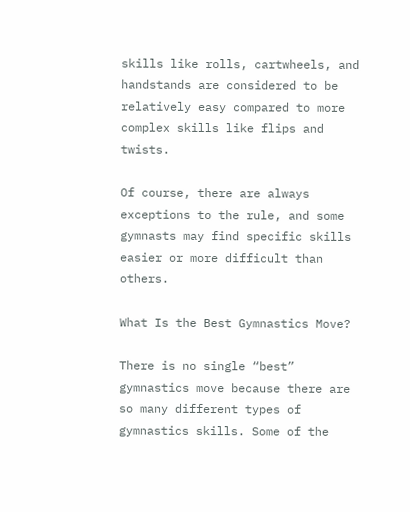skills like rolls, cartwheels, and handstands are considered to be relatively easy compared to more complex skills like flips and twists.

Of course, there are always exceptions to the rule, and some gymnasts may find specific skills easier or more difficult than others.

What Is the Best Gymnastics Move?

There is no single “best” gymnastics move because there are so many different types of gymnastics skills. Some of the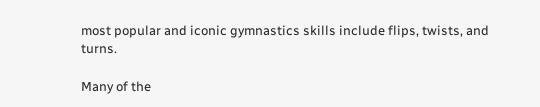most popular and iconic gymnastics skills include flips, twists, and turns.

Many of the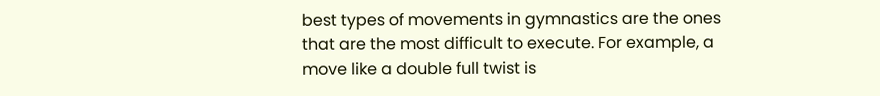best types of movements in gymnastics are the ones that are the most difficult to execute. For example, a move like a double full twist is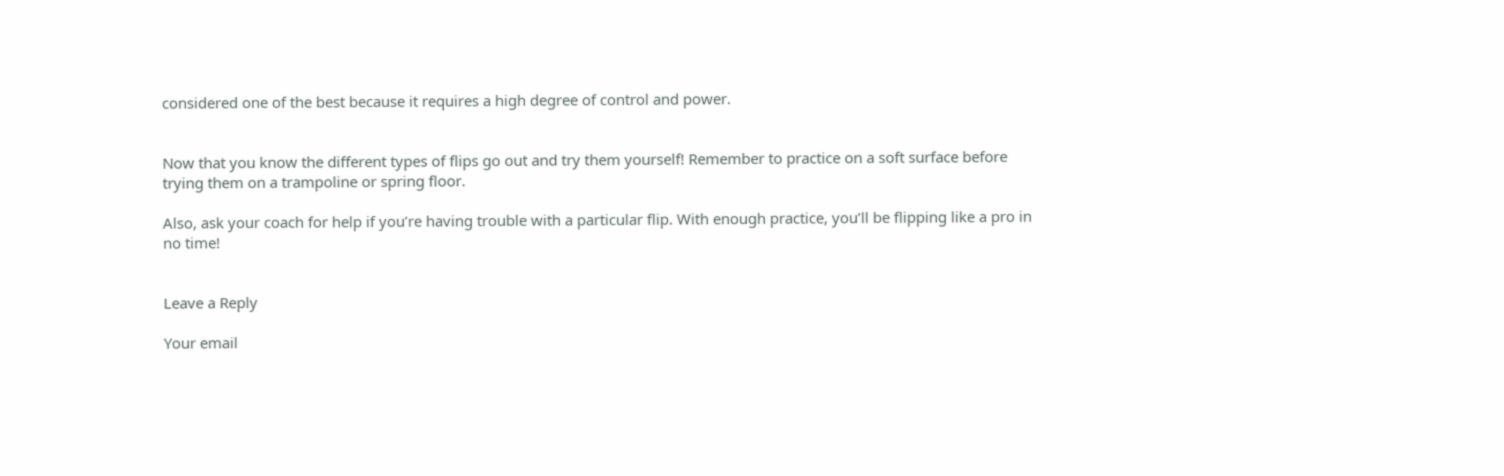considered one of the best because it requires a high degree of control and power.


Now that you know the different types of flips go out and try them yourself! Remember to practice on a soft surface before trying them on a trampoline or spring floor.

Also, ask your coach for help if you’re having trouble with a particular flip. With enough practice, you’ll be flipping like a pro in no time!


Leave a Reply

Your email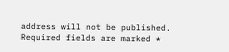address will not be published. Required fields are marked *